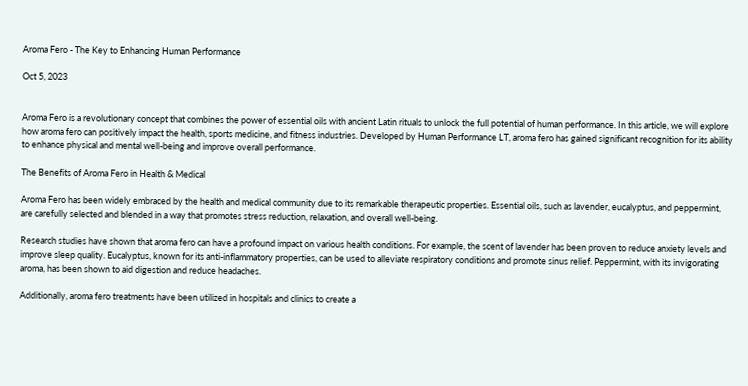Aroma Fero - The Key to Enhancing Human Performance

Oct 5, 2023


Aroma Fero is a revolutionary concept that combines the power of essential oils with ancient Latin rituals to unlock the full potential of human performance. In this article, we will explore how aroma fero can positively impact the health, sports medicine, and fitness industries. Developed by Human Performance LT, aroma fero has gained significant recognition for its ability to enhance physical and mental well-being and improve overall performance.

The Benefits of Aroma Fero in Health & Medical

Aroma Fero has been widely embraced by the health and medical community due to its remarkable therapeutic properties. Essential oils, such as lavender, eucalyptus, and peppermint, are carefully selected and blended in a way that promotes stress reduction, relaxation, and overall well-being.

Research studies have shown that aroma fero can have a profound impact on various health conditions. For example, the scent of lavender has been proven to reduce anxiety levels and improve sleep quality. Eucalyptus, known for its anti-inflammatory properties, can be used to alleviate respiratory conditions and promote sinus relief. Peppermint, with its invigorating aroma, has been shown to aid digestion and reduce headaches.

Additionally, aroma fero treatments have been utilized in hospitals and clinics to create a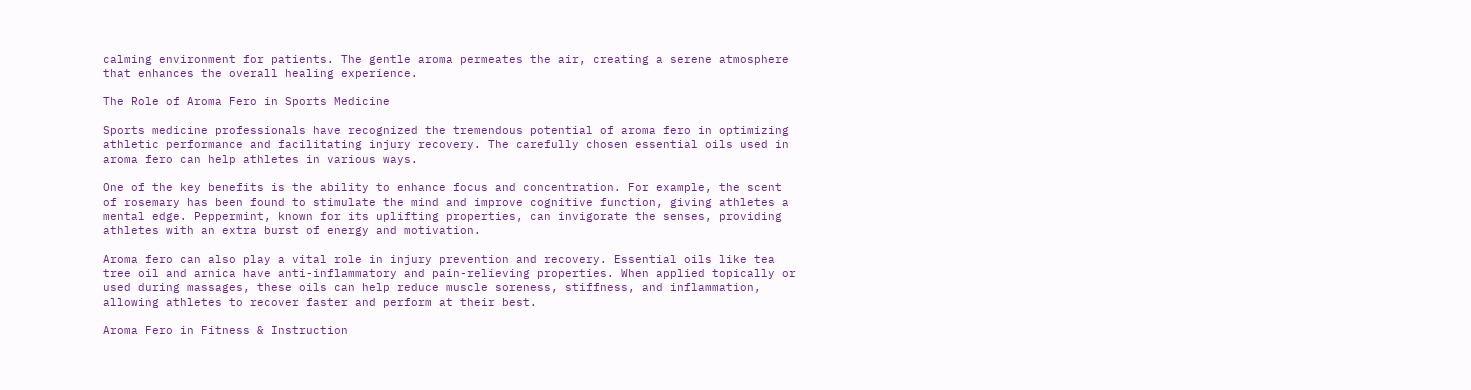calming environment for patients. The gentle aroma permeates the air, creating a serene atmosphere that enhances the overall healing experience.

The Role of Aroma Fero in Sports Medicine

Sports medicine professionals have recognized the tremendous potential of aroma fero in optimizing athletic performance and facilitating injury recovery. The carefully chosen essential oils used in aroma fero can help athletes in various ways.

One of the key benefits is the ability to enhance focus and concentration. For example, the scent of rosemary has been found to stimulate the mind and improve cognitive function, giving athletes a mental edge. Peppermint, known for its uplifting properties, can invigorate the senses, providing athletes with an extra burst of energy and motivation.

Aroma fero can also play a vital role in injury prevention and recovery. Essential oils like tea tree oil and arnica have anti-inflammatory and pain-relieving properties. When applied topically or used during massages, these oils can help reduce muscle soreness, stiffness, and inflammation, allowing athletes to recover faster and perform at their best.

Aroma Fero in Fitness & Instruction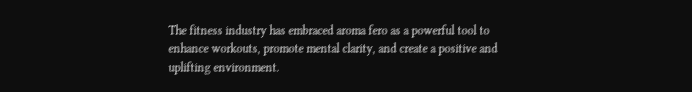The fitness industry has embraced aroma fero as a powerful tool to enhance workouts, promote mental clarity, and create a positive and uplifting environment.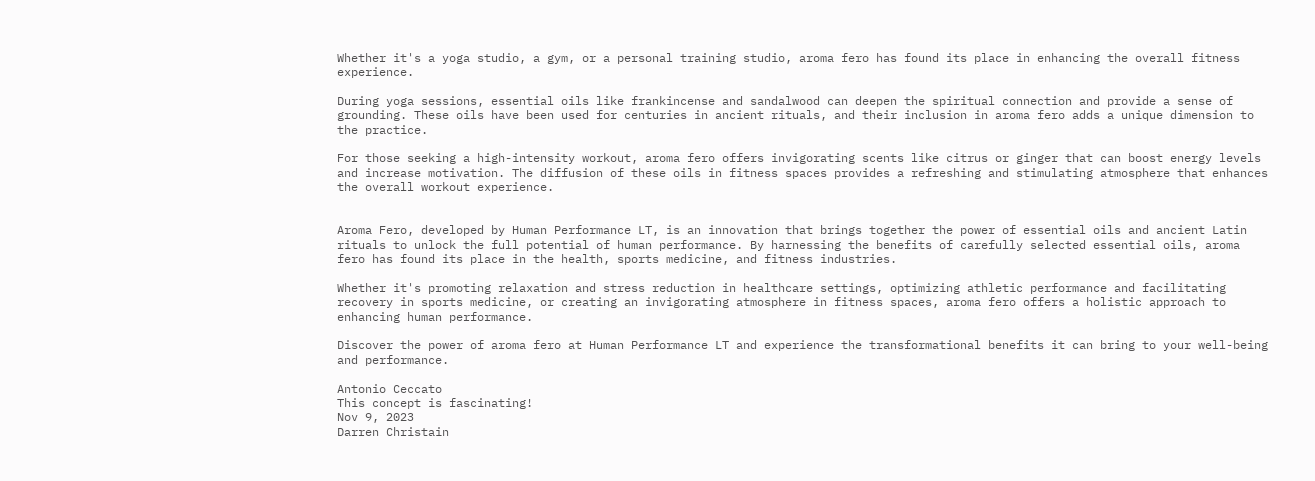Whether it's a yoga studio, a gym, or a personal training studio, aroma fero has found its place in enhancing the overall fitness experience.

During yoga sessions, essential oils like frankincense and sandalwood can deepen the spiritual connection and provide a sense of grounding. These oils have been used for centuries in ancient rituals, and their inclusion in aroma fero adds a unique dimension to the practice.

For those seeking a high-intensity workout, aroma fero offers invigorating scents like citrus or ginger that can boost energy levels and increase motivation. The diffusion of these oils in fitness spaces provides a refreshing and stimulating atmosphere that enhances the overall workout experience.


Aroma Fero, developed by Human Performance LT, is an innovation that brings together the power of essential oils and ancient Latin rituals to unlock the full potential of human performance. By harnessing the benefits of carefully selected essential oils, aroma fero has found its place in the health, sports medicine, and fitness industries.

Whether it's promoting relaxation and stress reduction in healthcare settings, optimizing athletic performance and facilitating recovery in sports medicine, or creating an invigorating atmosphere in fitness spaces, aroma fero offers a holistic approach to enhancing human performance.

Discover the power of aroma fero at Human Performance LT and experience the transformational benefits it can bring to your well-being and performance.

Antonio Ceccato
This concept is fascinating!
Nov 9, 2023
Darren Christain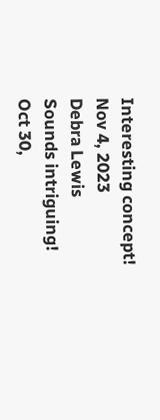Interesting concept!
Nov 4, 2023
Debra Lewis
Sounds intriguing!
Oct 30,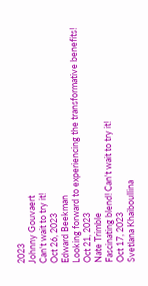2023
Johnny Gouvaert
Can't wait to try it!
Oct 26, 2023
Edward Beekman
Looking forward to experiencing the transformative benefits!
Oct 21, 2023
Nate Trimble
Fascinating blend! Can't wait to try it!
Oct 17, 2023
Svetlana Khaiboullina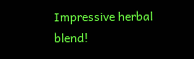Impressive herbal blend!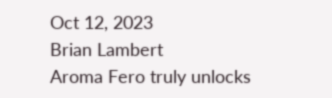Oct 12, 2023
Brian Lambert
Aroma Fero truly unlocks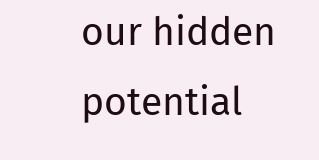our hidden potential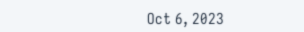Oct 6, 2023